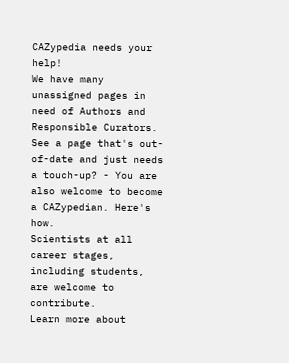CAZypedia needs your help!
We have many unassigned pages in need of Authors and Responsible Curators. See a page that's out-of-date and just needs a touch-up? - You are also welcome to become a CAZypedian. Here's how.
Scientists at all career stages, including students, are welcome to contribute.
Learn more about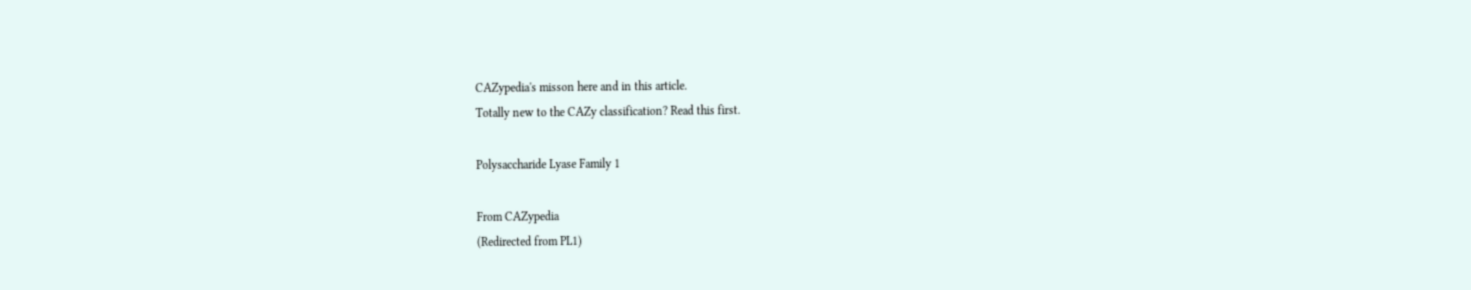CAZypedia's misson here and in this article.
Totally new to the CAZy classification? Read this first.

Polysaccharide Lyase Family 1

From CAZypedia
(Redirected from PL1)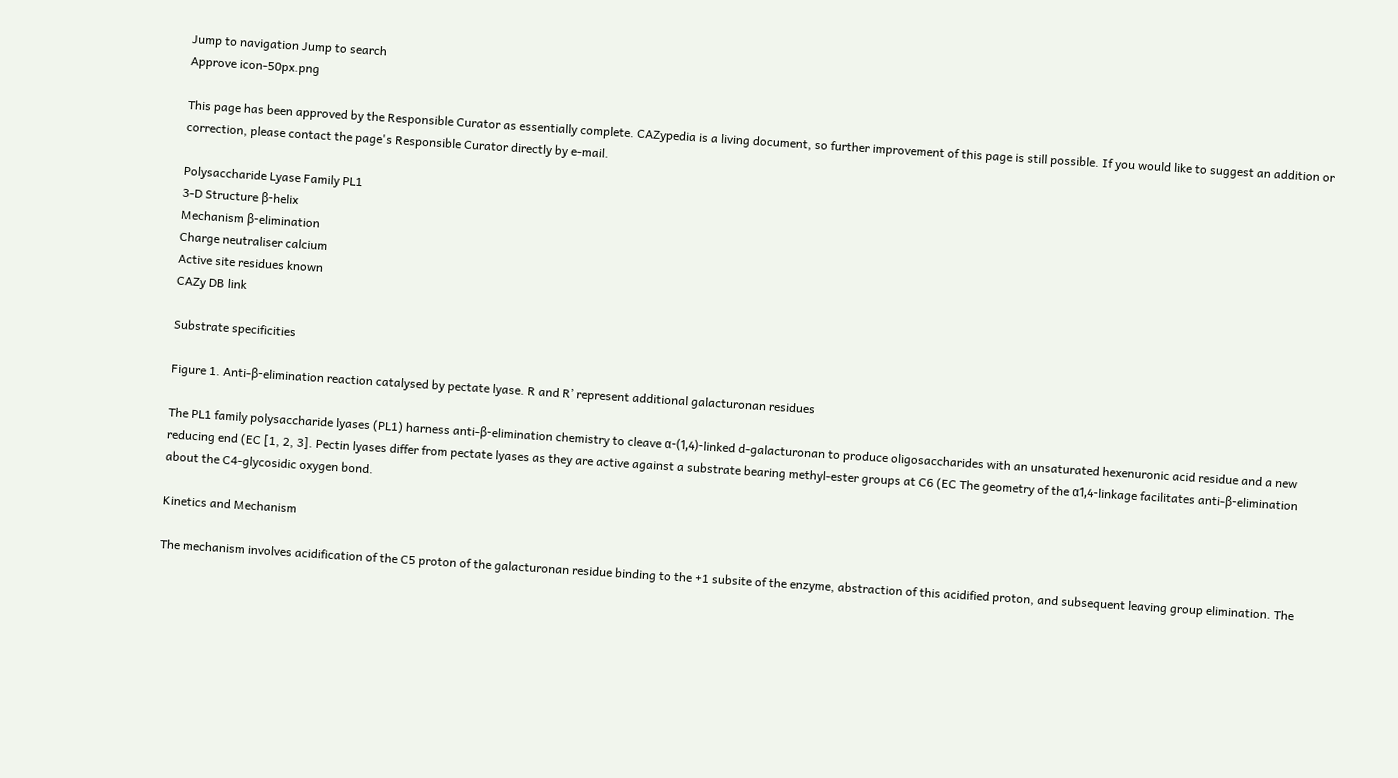Jump to navigation Jump to search
Approve icon-50px.png

This page has been approved by the Responsible Curator as essentially complete. CAZypedia is a living document, so further improvement of this page is still possible. If you would like to suggest an addition or correction, please contact the page's Responsible Curator directly by e-mail.

Polysaccharide Lyase Family PL1
3-D Structure β-helix
Mechanism β-elimination
Charge neutraliser calcium
Active site residues known
CAZy DB link

Substrate specificities

Figure 1. Anti-β-elimination reaction catalysed by pectate lyase. R and R’ represent additional galacturonan residues

The PL1 family polysaccharide lyases (PL1) harness anti-β-elimination chemistry to cleave α-(1,4)-linked d-galacturonan to produce oligosaccharides with an unsaturated hexenuronic acid residue and a new reducing end (EC [1, 2, 3]. Pectin lyases differ from pectate lyases as they are active against a substrate bearing methyl-ester groups at C6 (EC The geometry of the α1,4-linkage facilitates anti-β-elimination about the C4-glycosidic oxygen bond.

Kinetics and Mechanism

The mechanism involves acidification of the C5 proton of the galacturonan residue binding to the +1 subsite of the enzyme, abstraction of this acidified proton, and subsequent leaving group elimination. The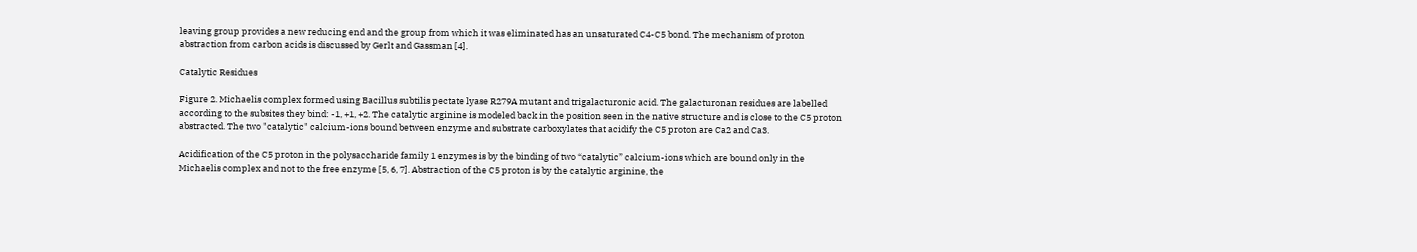leaving group provides a new reducing end and the group from which it was eliminated has an unsaturated C4-C5 bond. The mechanism of proton abstraction from carbon acids is discussed by Gerlt and Gassman [4].

Catalytic Residues

Figure 2. Michaelis complex formed using Bacillus subtilis pectate lyase R279A mutant and trigalacturonic acid. The galacturonan residues are labelled according to the subsites they bind: -1, +1, +2. The catalytic arginine is modeled back in the position seen in the native structure and is close to the C5 proton abstracted. The two "catalytic" calcium-ions bound between enzyme and substrate carboxylates that acidify the C5 proton are Ca2 and Ca3.

Acidification of the C5 proton in the polysaccharide family 1 enzymes is by the binding of two “catalytic” calcium-ions which are bound only in the Michaelis complex and not to the free enzyme [5, 6, 7]. Abstraction of the C5 proton is by the catalytic arginine, the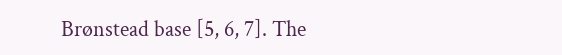Brønstead base [5, 6, 7]. The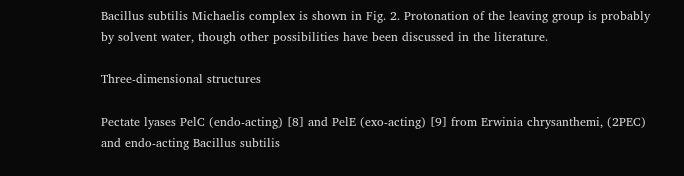Bacillus subtilis Michaelis complex is shown in Fig. 2. Protonation of the leaving group is probably by solvent water, though other possibilities have been discussed in the literature.

Three-dimensional structures

Pectate lyases PelC (endo-acting) [8] and PelE (exo-acting) [9] from Erwinia chrysanthemi, (2PEC) and endo-acting Bacillus subtilis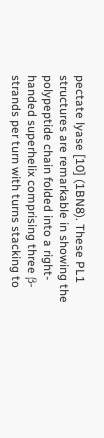pectate lyase [10] (1BN8). These PL1 structures are remarkable in showing the polypeptide chain folded into a right-handed superhelix comprising three β-strands per turn with turns stacking to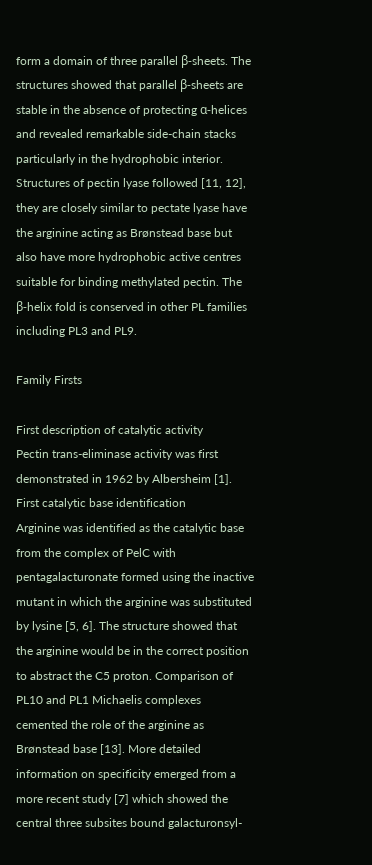form a domain of three parallel β-sheets. The structures showed that parallel β-sheets are stable in the absence of protecting α-helices and revealed remarkable side-chain stacks particularly in the hydrophobic interior. Structures of pectin lyase followed [11, 12], they are closely similar to pectate lyase have the arginine acting as Brønstead base but also have more hydrophobic active centres suitable for binding methylated pectin. The β-helix fold is conserved in other PL families including PL3 and PL9.

Family Firsts

First description of catalytic activity
Pectin trans-eliminase activity was first demonstrated in 1962 by Albersheim [1].
First catalytic base identification
Arginine was identified as the catalytic base from the complex of PelC with pentagalacturonate formed using the inactive mutant in which the arginine was substituted by lysine [5, 6]. The structure showed that the arginine would be in the correct position to abstract the C5 proton. Comparison of PL10 and PL1 Michaelis complexes cemented the role of the arginine as Brønstead base [13]. More detailed information on specificity emerged from a more recent study [7] which showed the central three subsites bound galacturonsyl-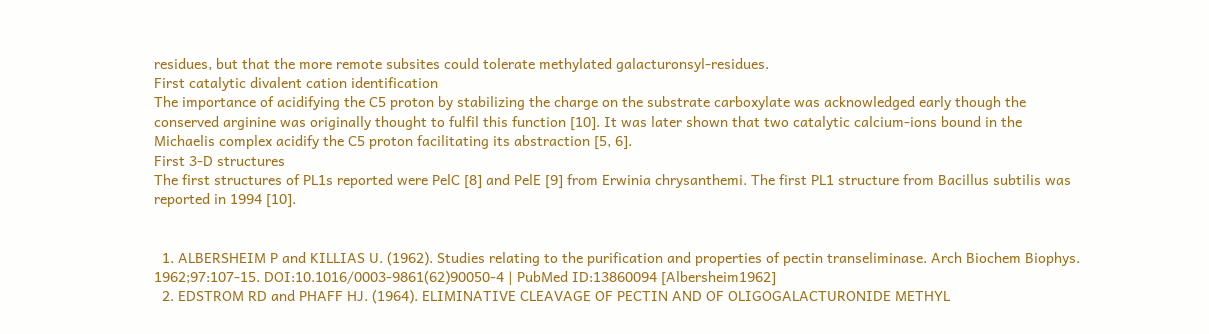residues, but that the more remote subsites could tolerate methylated galacturonsyl-residues.
First catalytic divalent cation identification
The importance of acidifying the C5 proton by stabilizing the charge on the substrate carboxylate was acknowledged early though the conserved arginine was originally thought to fulfil this function [10]. It was later shown that two catalytic calcium-ions bound in the Michaelis complex acidify the C5 proton facilitating its abstraction [5, 6].
First 3-D structures
The first structures of PL1s reported were PelC [8] and PelE [9] from Erwinia chrysanthemi. The first PL1 structure from Bacillus subtilis was reported in 1994 [10].


  1. ALBERSHEIM P and KILLIAS U. (1962). Studies relating to the purification and properties of pectin transeliminase. Arch Biochem Biophys. 1962;97:107-15. DOI:10.1016/0003-9861(62)90050-4 | PubMed ID:13860094 [Albersheim1962]
  2. EDSTROM RD and PHAFF HJ. (1964). ELIMINATIVE CLEAVAGE OF PECTIN AND OF OLIGOGALACTURONIDE METHYL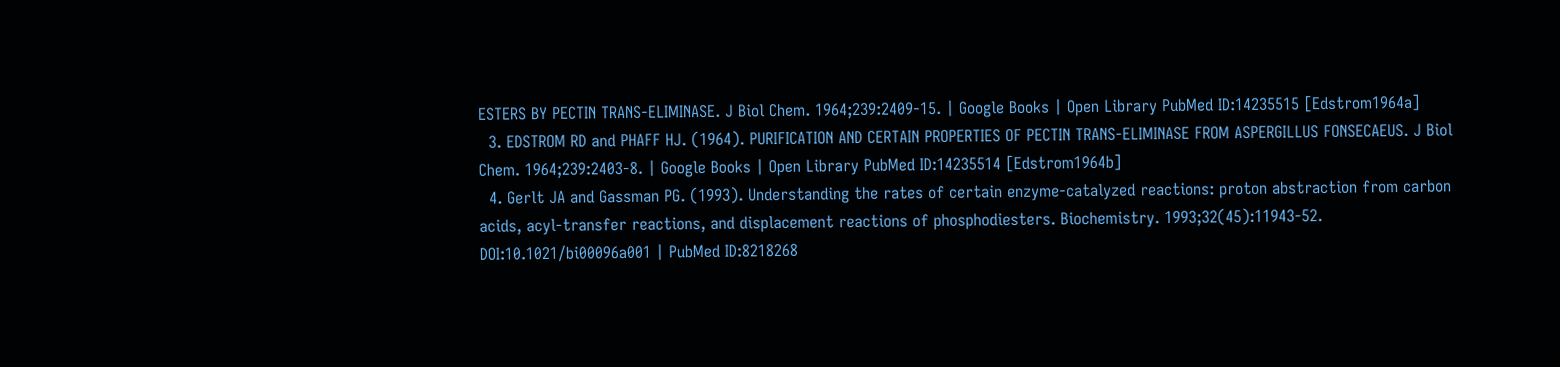ESTERS BY PECTIN TRANS-ELIMINASE. J Biol Chem. 1964;239:2409-15. | Google Books | Open Library PubMed ID:14235515 [Edstrom1964a]
  3. EDSTROM RD and PHAFF HJ. (1964). PURIFICATION AND CERTAIN PROPERTIES OF PECTIN TRANS-ELIMINASE FROM ASPERGILLUS FONSECAEUS. J Biol Chem. 1964;239:2403-8. | Google Books | Open Library PubMed ID:14235514 [Edstrom1964b]
  4. Gerlt JA and Gassman PG. (1993). Understanding the rates of certain enzyme-catalyzed reactions: proton abstraction from carbon acids, acyl-transfer reactions, and displacement reactions of phosphodiesters. Biochemistry. 1993;32(45):11943-52. DOI:10.1021/bi00096a001 | PubMed ID:8218268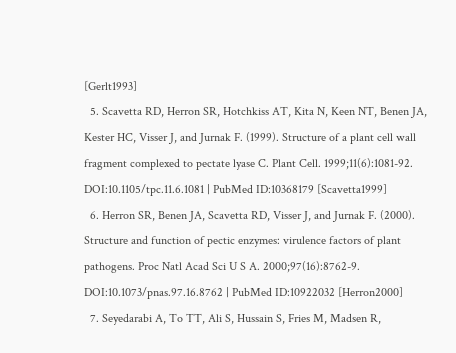[Gerlt1993]
  5. Scavetta RD, Herron SR, Hotchkiss AT, Kita N, Keen NT, Benen JA, Kester HC, Visser J, and Jurnak F. (1999). Structure of a plant cell wall fragment complexed to pectate lyase C. Plant Cell. 1999;11(6):1081-92. DOI:10.1105/tpc.11.6.1081 | PubMed ID:10368179 [Scavetta1999]
  6. Herron SR, Benen JA, Scavetta RD, Visser J, and Jurnak F. (2000). Structure and function of pectic enzymes: virulence factors of plant pathogens. Proc Natl Acad Sci U S A. 2000;97(16):8762-9. DOI:10.1073/pnas.97.16.8762 | PubMed ID:10922032 [Herron2000]
  7. Seyedarabi A, To TT, Ali S, Hussain S, Fries M, Madsen R,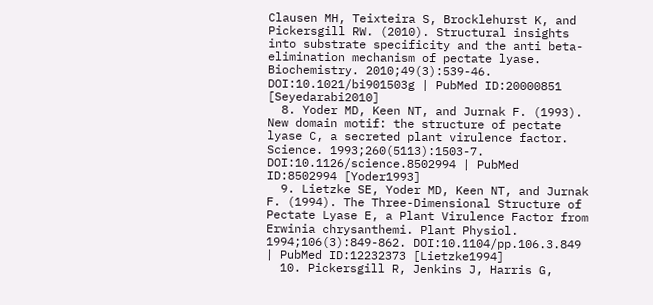Clausen MH, Teixteira S, Brocklehurst K, and Pickersgill RW. (2010). Structural insights into substrate specificity and the anti beta-elimination mechanism of pectate lyase. Biochemistry. 2010;49(3):539-46. DOI:10.1021/bi901503g | PubMed ID:20000851 [Seyedarabi2010]
  8. Yoder MD, Keen NT, and Jurnak F. (1993). New domain motif: the structure of pectate lyase C, a secreted plant virulence factor. Science. 1993;260(5113):1503-7. DOI:10.1126/science.8502994 | PubMed ID:8502994 [Yoder1993]
  9. Lietzke SE, Yoder MD, Keen NT, and Jurnak F. (1994). The Three-Dimensional Structure of Pectate Lyase E, a Plant Virulence Factor from Erwinia chrysanthemi. Plant Physiol. 1994;106(3):849-862. DOI:10.1104/pp.106.3.849 | PubMed ID:12232373 [Lietzke1994]
  10. Pickersgill R, Jenkins J, Harris G,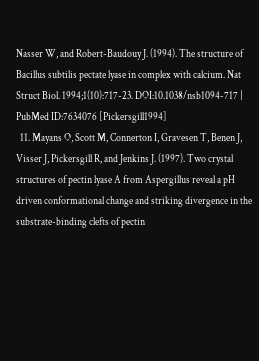Nasser W, and Robert-Baudouy J. (1994). The structure of Bacillus subtilis pectate lyase in complex with calcium. Nat Struct Biol. 1994;1(10):717-23. DOI:10.1038/nsb1094-717 | PubMed ID:7634076 [Pickersgill1994]
  11. Mayans O, Scott M, Connerton I, Gravesen T, Benen J, Visser J, Pickersgill R, and Jenkins J. (1997). Two crystal structures of pectin lyase A from Aspergillus reveal a pH driven conformational change and striking divergence in the substrate-binding clefts of pectin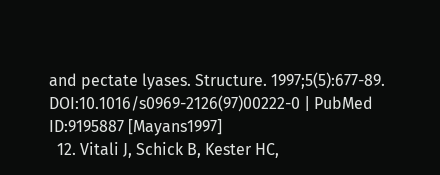and pectate lyases. Structure. 1997;5(5):677-89. DOI:10.1016/s0969-2126(97)00222-0 | PubMed ID:9195887 [Mayans1997]
  12. Vitali J, Schick B, Kester HC,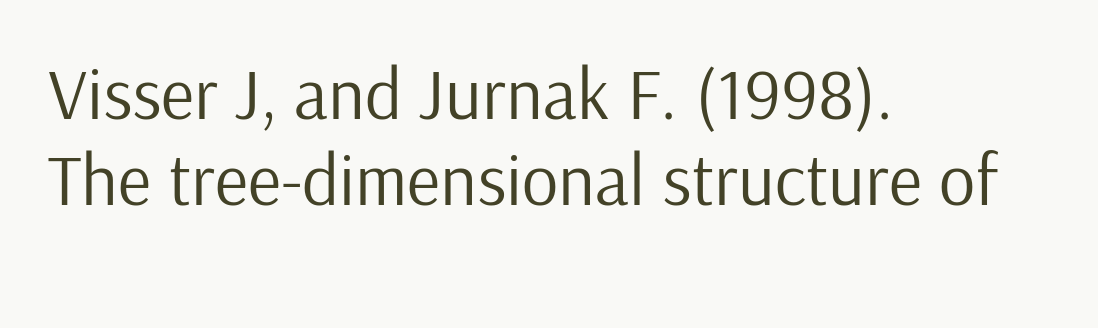Visser J, and Jurnak F. (1998). The tree-dimensional structure of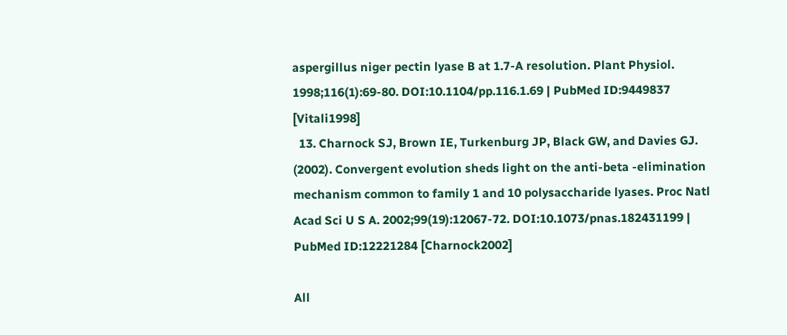aspergillus niger pectin lyase B at 1.7-A resolution. Plant Physiol. 1998;116(1):69-80. DOI:10.1104/pp.116.1.69 | PubMed ID:9449837 [Vitali1998]
  13. Charnock SJ, Brown IE, Turkenburg JP, Black GW, and Davies GJ. (2002). Convergent evolution sheds light on the anti-beta -elimination mechanism common to family 1 and 10 polysaccharide lyases. Proc Natl Acad Sci U S A. 2002;99(19):12067-72. DOI:10.1073/pnas.182431199 | PubMed ID:12221284 [Charnock2002]

All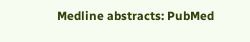Medline abstracts: PubMed